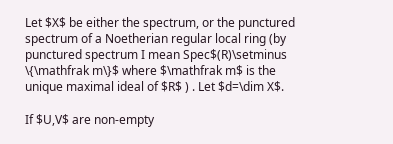Let $X$ be either the spectrum, or the punctured spectrum of a Noetherian regular local ring (by punctured spectrum I mean Spec$(R)\setminus \{\mathfrak m\}$ where $\mathfrak m$ is the unique maximal ideal of $R$ ) . Let $d=\dim X$.

If $U,V$ are non-empty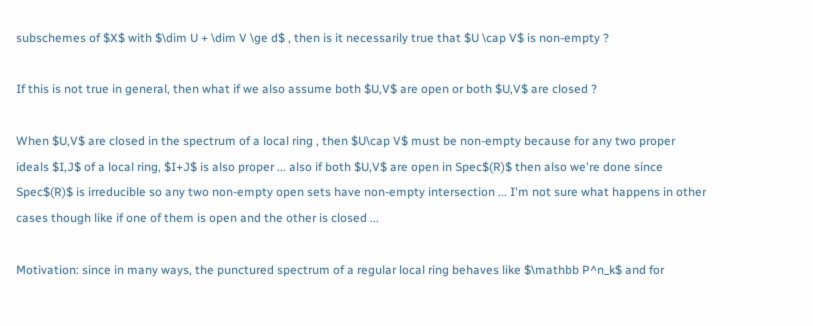subschemes of $X$ with $\dim U + \dim V \ge d$ , then is it necessarily true that $U \cap V$ is non-empty ?

If this is not true in general, then what if we also assume both $U,V$ are open or both $U,V$ are closed ?

When $U,V$ are closed in the spectrum of a local ring , then $U\cap V$ must be non-empty because for any two proper ideals $I,J$ of a local ring, $I+J$ is also proper ... also if both $U,V$ are open in Spec$(R)$ then also we're done since Spec$(R)$ is irreducible so any two non-empty open sets have non-empty intersection ... I'm not sure what happens in other cases though like if one of them is open and the other is closed ...

Motivation: since in many ways, the punctured spectrum of a regular local ring behaves like $\mathbb P^n_k$ and for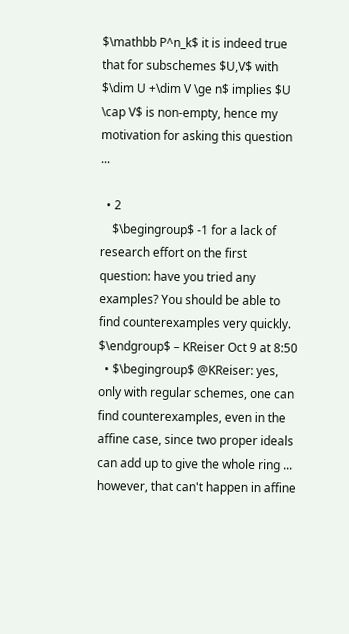$\mathbb P^n_k$ it is indeed true that for subschemes $U,V$ with $\dim U +\dim V \ge n$ implies $U \cap V$ is non-empty, hence my motivation for asking this question ...

  • 2
    $\begingroup$ -1 for a lack of research effort on the first question: have you tried any examples? You should be able to find counterexamples very quickly. $\endgroup$ – KReiser Oct 9 at 8:50
  • $\begingroup$ @KReiser: yes, only with regular schemes, one can find counterexamples, even in the affine case, since two proper ideals can add up to give the whole ring ... however, that can't happen in affine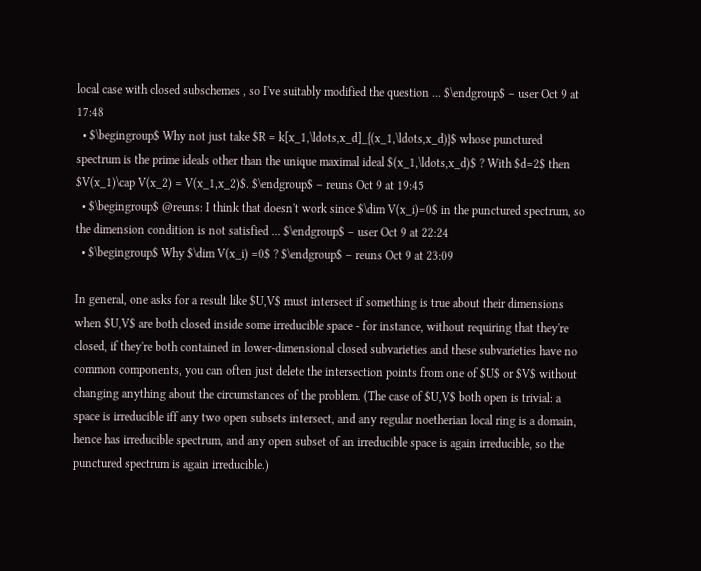local case with closed subschemes , so I've suitably modified the question ... $\endgroup$ – user Oct 9 at 17:48
  • $\begingroup$ Why not just take $R = k[x_1,\ldots,x_d]_{(x_1,\ldots,x_d)}$ whose punctured spectrum is the prime ideals other than the unique maximal ideal $(x_1,\ldots,x_d)$ ? With $d=2$ then $V(x_1)\cap V(x_2) = V(x_1,x_2)$. $\endgroup$ – reuns Oct 9 at 19:45
  • $\begingroup$ @reuns: I think that doesn't work since $\dim V(x_i)=0$ in the punctured spectrum, so the dimension condition is not satisfied ... $\endgroup$ – user Oct 9 at 22:24
  • $\begingroup$ Why $\dim V(x_i) =0$ ? $\endgroup$ – reuns Oct 9 at 23:09

In general, one asks for a result like $U,V$ must intersect if something is true about their dimensions when $U,V$ are both closed inside some irreducible space - for instance, without requiring that they're closed, if they're both contained in lower-dimensional closed subvarieties and these subvarieties have no common components, you can often just delete the intersection points from one of $U$ or $V$ without changing anything about the circumstances of the problem. (The case of $U,V$ both open is trivial: a space is irreducible iff any two open subsets intersect, and any regular noetherian local ring is a domain, hence has irreducible spectrum, and any open subset of an irreducible space is again irreducible, so the punctured spectrum is again irreducible.)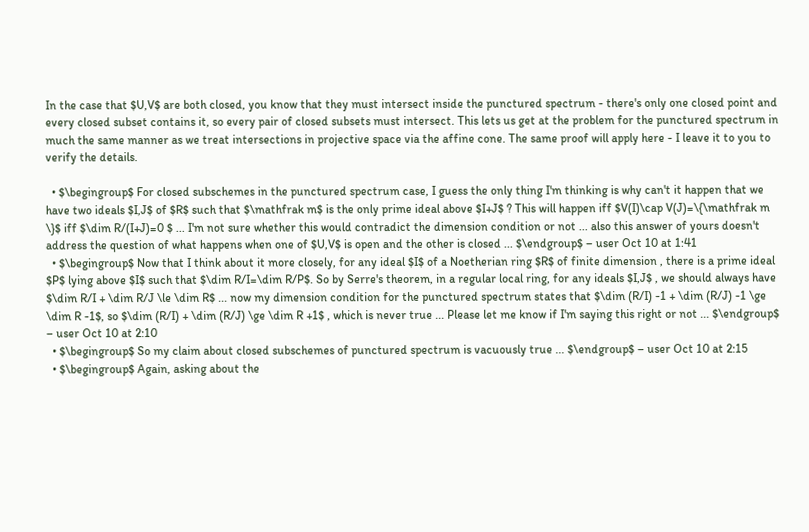In the case that $U,V$ are both closed, you know that they must intersect inside the punctured spectrum - there's only one closed point and every closed subset contains it, so every pair of closed subsets must intersect. This lets us get at the problem for the punctured spectrum in much the same manner as we treat intersections in projective space via the affine cone. The same proof will apply here - I leave it to you to verify the details.

  • $\begingroup$ For closed subschemes in the punctured spectrum case, I guess the only thing I'm thinking is why can't it happen that we have two ideals $I,J$ of $R$ such that $\mathfrak m$ is the only prime ideal above $I+J$ ? This will happen iff $V(I)\cap V(J)=\{\mathfrak m \}$ iff $\dim R/(I+J)=0 $ ... I'm not sure whether this would contradict the dimension condition or not ... also this answer of yours doesn't address the question of what happens when one of $U,V$ is open and the other is closed ... $\endgroup$ – user Oct 10 at 1:41
  • $\begingroup$ Now that I think about it more closely, for any ideal $I$ of a Noetherian ring $R$ of finite dimension , there is a prime ideal $P$ lying above $I$ such that $\dim R/I=\dim R/P$. So by Serre's theorem, in a regular local ring, for any ideals $I,J$ , we should always have $\dim R/I + \dim R/J \le \dim R$ ... now my dimension condition for the punctured spectrum states that $\dim (R/I) -1 + \dim (R/J) -1 \ge \dim R -1$, so $\dim (R/I) + \dim (R/J) \ge \dim R +1$ , which is never true ... Please let me know if I'm saying this right or not ... $\endgroup$ – user Oct 10 at 2:10
  • $\begingroup$ So my claim about closed subschemes of punctured spectrum is vacuously true ... $\endgroup$ – user Oct 10 at 2:15
  • $\begingroup$ Again, asking about the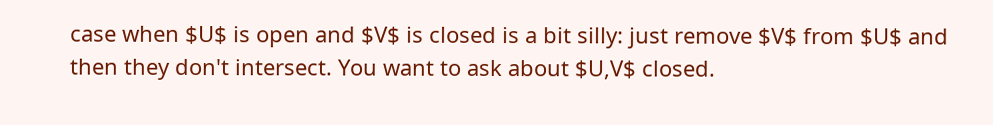case when $U$ is open and $V$ is closed is a bit silly: just remove $V$ from $U$ and then they don't intersect. You want to ask about $U,V$ closed.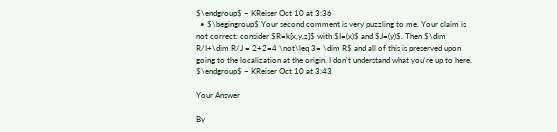$\endgroup$ – KReiser Oct 10 at 3:36
  • $\begingroup$ Your second comment is very puzzling to me. Your claim is not correct: consider $R=k[x,y,z]$ with $I=(x)$ and $J=(y)$. Then $\dim R/I+\dim R/J = 2+2=4 \not\leq 3= \dim R$ and all of this is preserved upon going to the localization at the origin. I don't understand what you're up to here. $\endgroup$ – KReiser Oct 10 at 3:43

Your Answer

By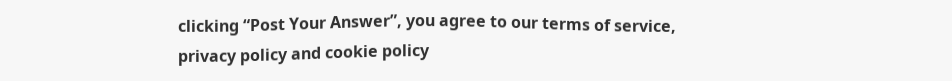clicking “Post Your Answer”, you agree to our terms of service, privacy policy and cookie policy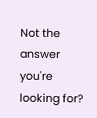Not the answer you're looking for?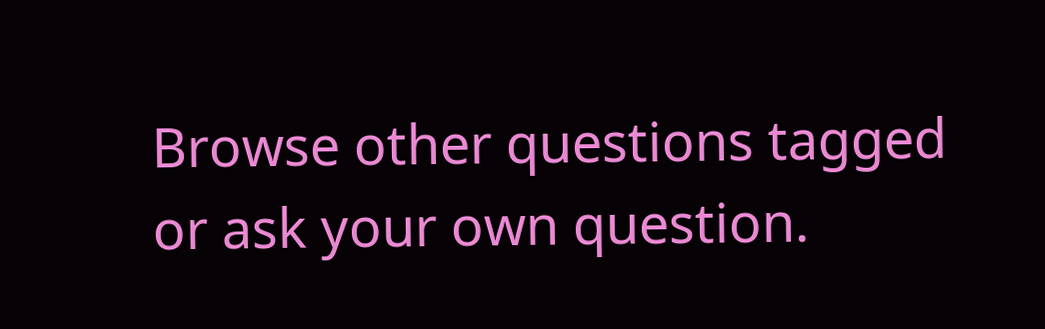Browse other questions tagged or ask your own question.